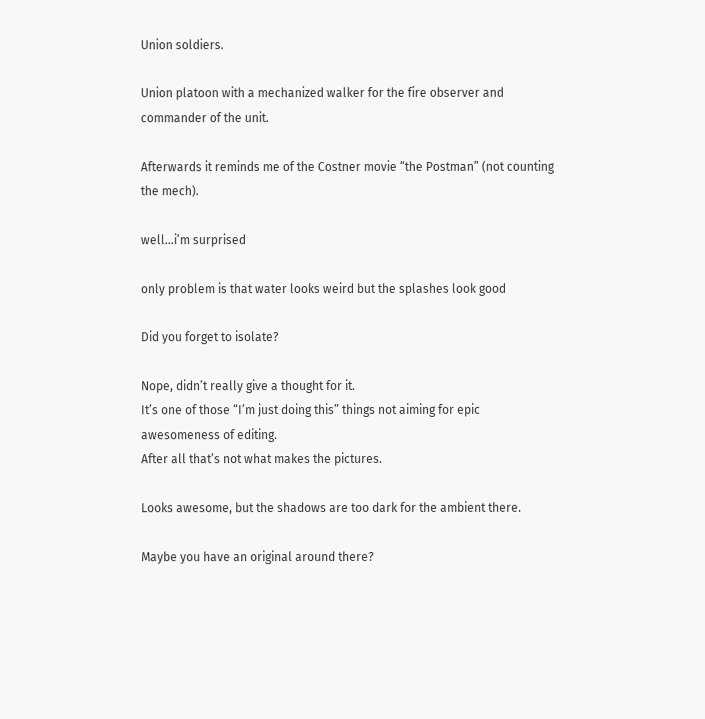Union soldiers.

Union platoon with a mechanized walker for the fire observer and commander of the unit.

Afterwards it reminds me of the Costner movie “the Postman” (not counting the mech).

well…i’m surprised

only problem is that water looks weird but the splashes look good

Did you forget to isolate?

Nope, didn’t really give a thought for it.
It’s one of those “I’m just doing this” things not aiming for epic awesomeness of editing.
After all that’s not what makes the pictures.

Looks awesome, but the shadows are too dark for the ambient there.

Maybe you have an original around there?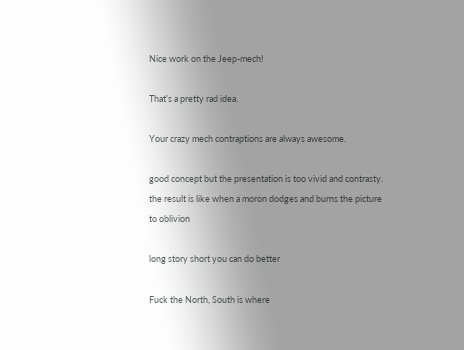Nice work on the Jeep-mech!

That’s a pretty rad idea.

Your crazy mech contraptions are always awesome.

good concept but the presentation is too vivid and contrasty. the result is like when a moron dodges and burns the picture to oblivion

long story short you can do better

Fuck the North, South is where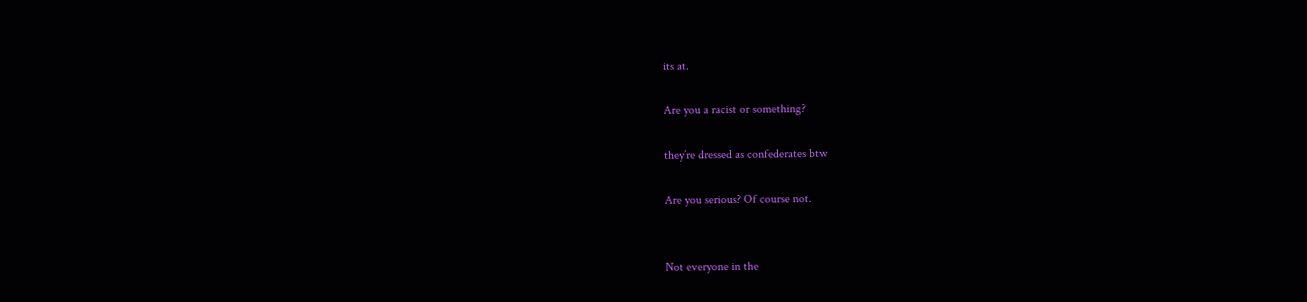its at.

Are you a racist or something?

they’re dressed as confederates btw

Are you serious? Of course not.


Not everyone in the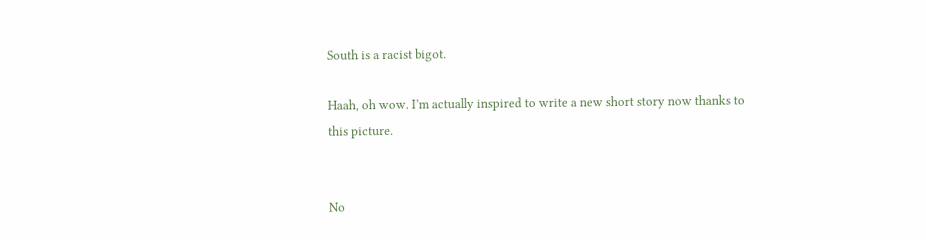South is a racist bigot.

Haah, oh wow. I’m actually inspired to write a new short story now thanks to this picture.


No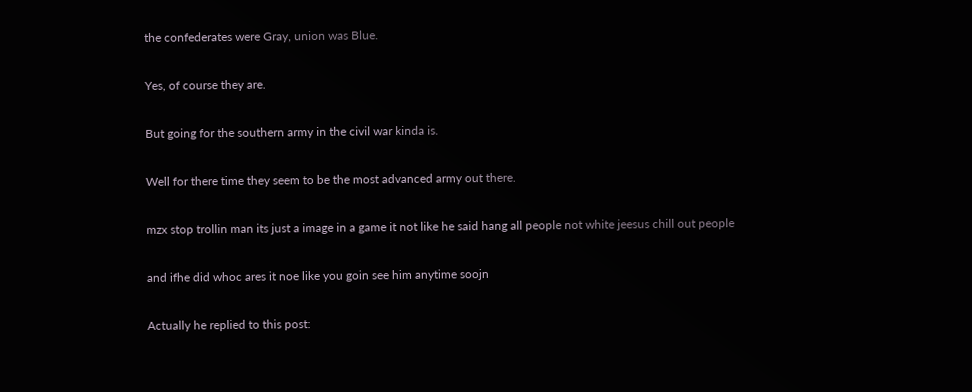the confederates were Gray, union was Blue.

Yes, of course they are.

But going for the southern army in the civil war kinda is.

Well for there time they seem to be the most advanced army out there.

mzx stop trollin man its just a image in a game it not like he said hang all people not white jeesus chill out people

and ifhe did whoc ares it noe like you goin see him anytime soojn

Actually he replied to this post: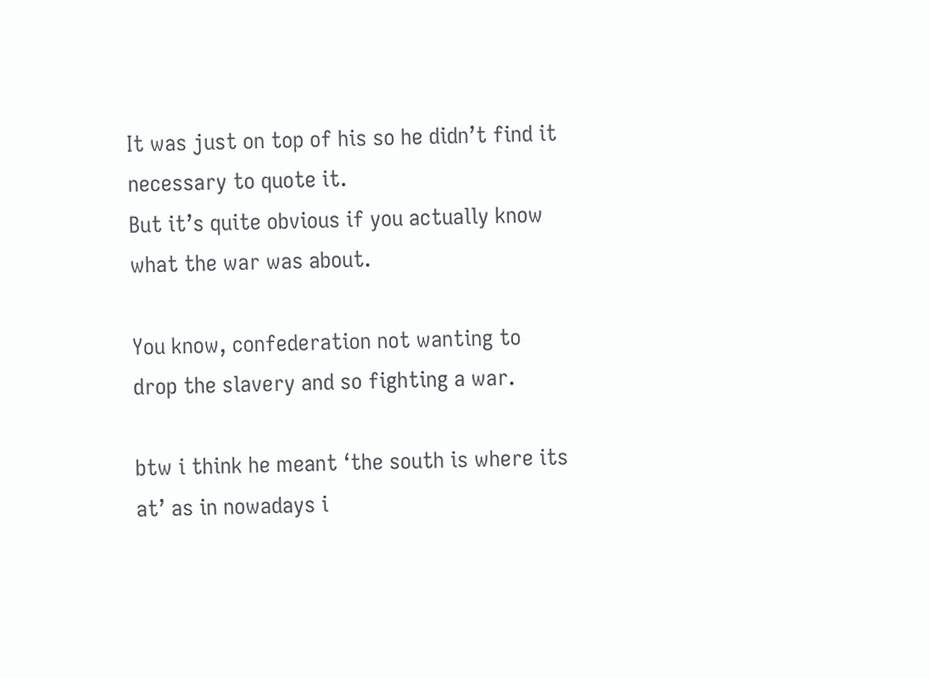It was just on top of his so he didn’t find it necessary to quote it.
But it’s quite obvious if you actually know what the war was about.

You know, confederation not wanting to drop the slavery and so fighting a war.

btw i think he meant ‘the south is where its at’ as in nowadays i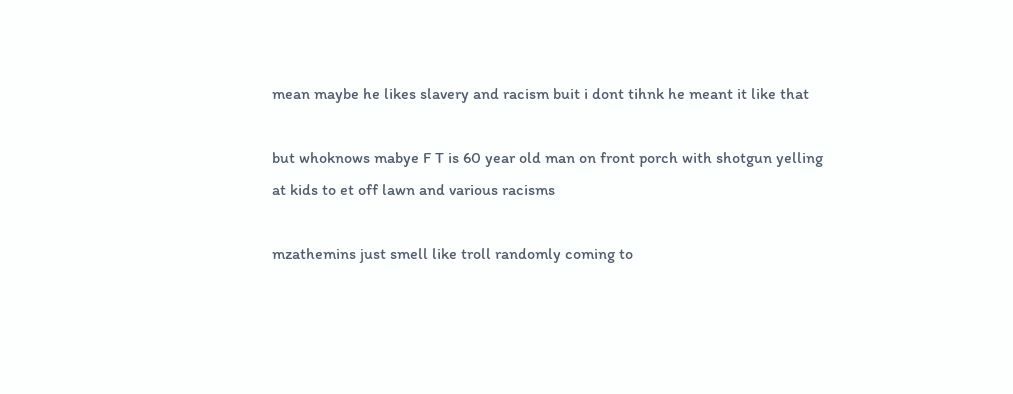mean maybe he likes slavery and racism buit i dont tihnk he meant it like that

but whoknows mabye F T is 60 year old man on front porch with shotgun yelling at kids to et off lawn and various racisms

mzathemins just smell like troll randomly coming to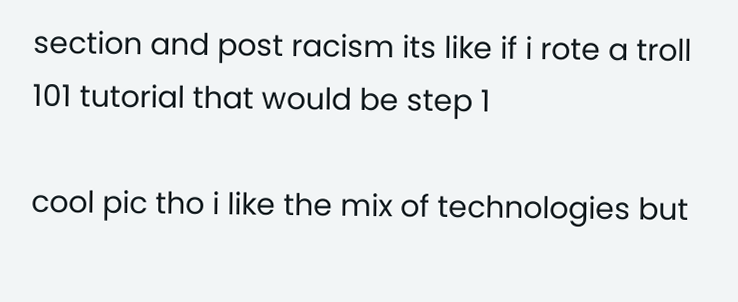section and post racism its like if i rote a troll 101 tutorial that would be step 1

cool pic tho i like the mix of technologies but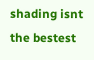shading isnt the bestest